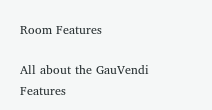Room Features

All about the GauVendi Features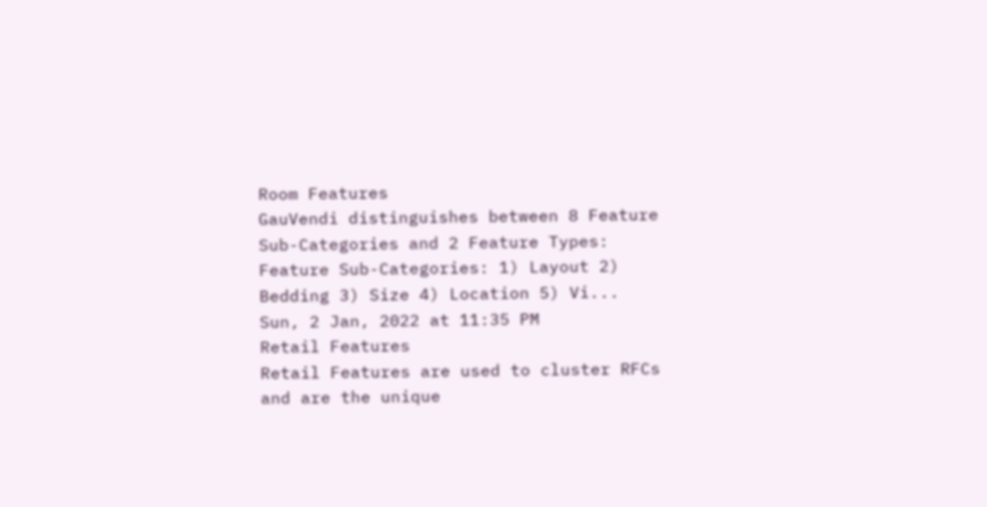Room Features
GauVendi distinguishes between 8 Feature Sub-Categories and 2 Feature Types: Feature Sub-Categories: 1) Layout 2) Bedding 3) Size 4) Location 5) Vi...
Sun, 2 Jan, 2022 at 11:35 PM
Retail Features
Retail Features are used to cluster RFCs and are the unique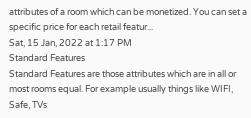attributes of a room which can be monetized. You can set a specific price for each retail featur...
Sat, 15 Jan, 2022 at 1:17 PM
Standard Features
Standard Features are those attributes which are in all or most rooms equal. For example usually things like WIFI, Safe, TVs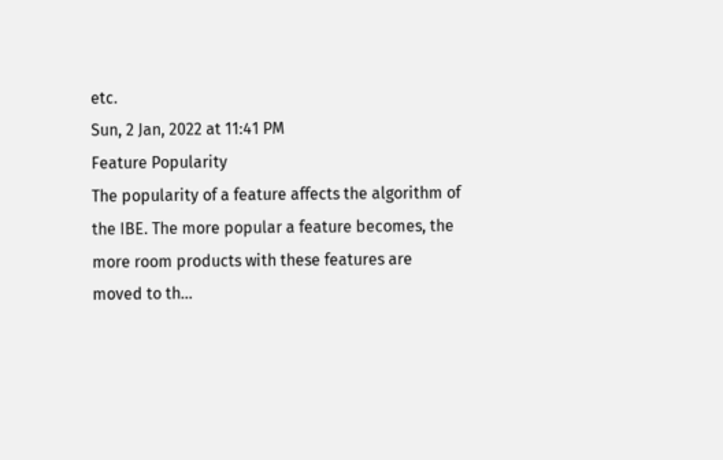etc.
Sun, 2 Jan, 2022 at 11:41 PM
Feature Popularity
The popularity of a feature affects the algorithm of the IBE. The more popular a feature becomes, the more room products with these features are moved to th...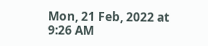Mon, 21 Feb, 2022 at 9:26 AM